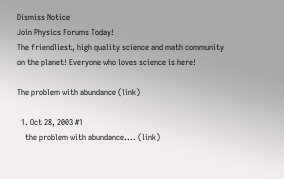Dismiss Notice
Join Physics Forums Today!
The friendliest, high quality science and math community on the planet! Everyone who loves science is here!

The problem with abundance (link)

  1. Oct 28, 2003 #1
    the problem with abundance.... (link)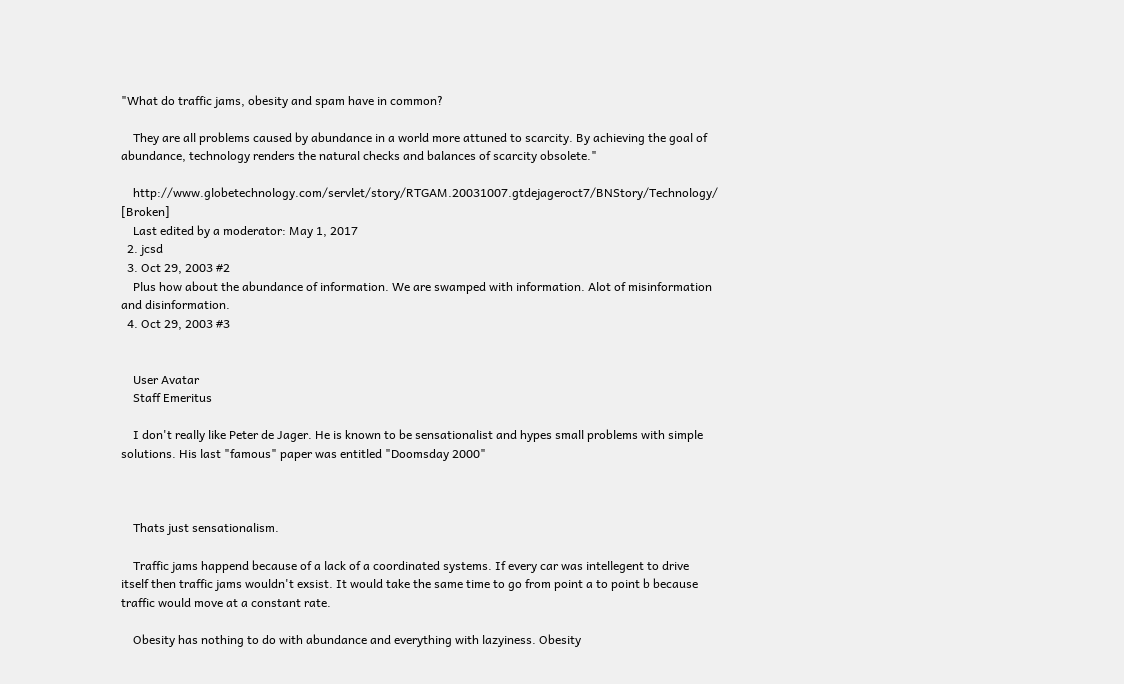"What do traffic jams, obesity and spam have in common?

    They are all problems caused by abundance in a world more attuned to scarcity. By achieving the goal of abundance, technology renders the natural checks and balances of scarcity obsolete."

    http://www.globetechnology.com/servlet/story/RTGAM.20031007.gtdejageroct7/BNStory/Technology/ [Broken]
    Last edited by a moderator: May 1, 2017
  2. jcsd
  3. Oct 29, 2003 #2
    Plus how about the abundance of information. We are swamped with information. Alot of misinformation and disinformation.
  4. Oct 29, 2003 #3


    User Avatar
    Staff Emeritus

    I don't really like Peter de Jager. He is known to be sensationalist and hypes small problems with simple solutions. His last "famous" paper was entitled "Doomsday 2000"



    Thats just sensationalism.

    Traffic jams happend because of a lack of a coordinated systems. If every car was intellegent to drive itself then traffic jams wouldn't exsist. It would take the same time to go from point a to point b because traffic would move at a constant rate.

    Obesity has nothing to do with abundance and everything with lazyiness. Obesity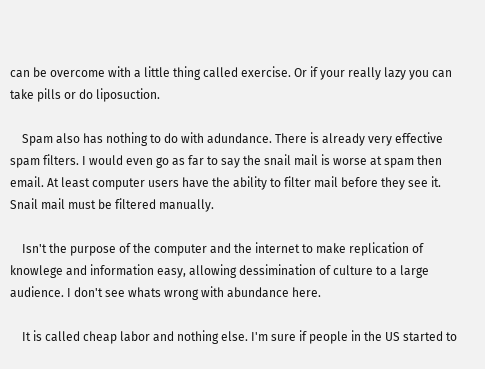can be overcome with a little thing called exercise. Or if your really lazy you can take pills or do liposuction.

    Spam also has nothing to do with adundance. There is already very effective spam filters. I would even go as far to say the snail mail is worse at spam then email. At least computer users have the ability to filter mail before they see it. Snail mail must be filtered manually.

    Isn't the purpose of the computer and the internet to make replication of knowlege and information easy, allowing dessimination of culture to a large audience. I don't see whats wrong with abundance here.

    It is called cheap labor and nothing else. I'm sure if people in the US started to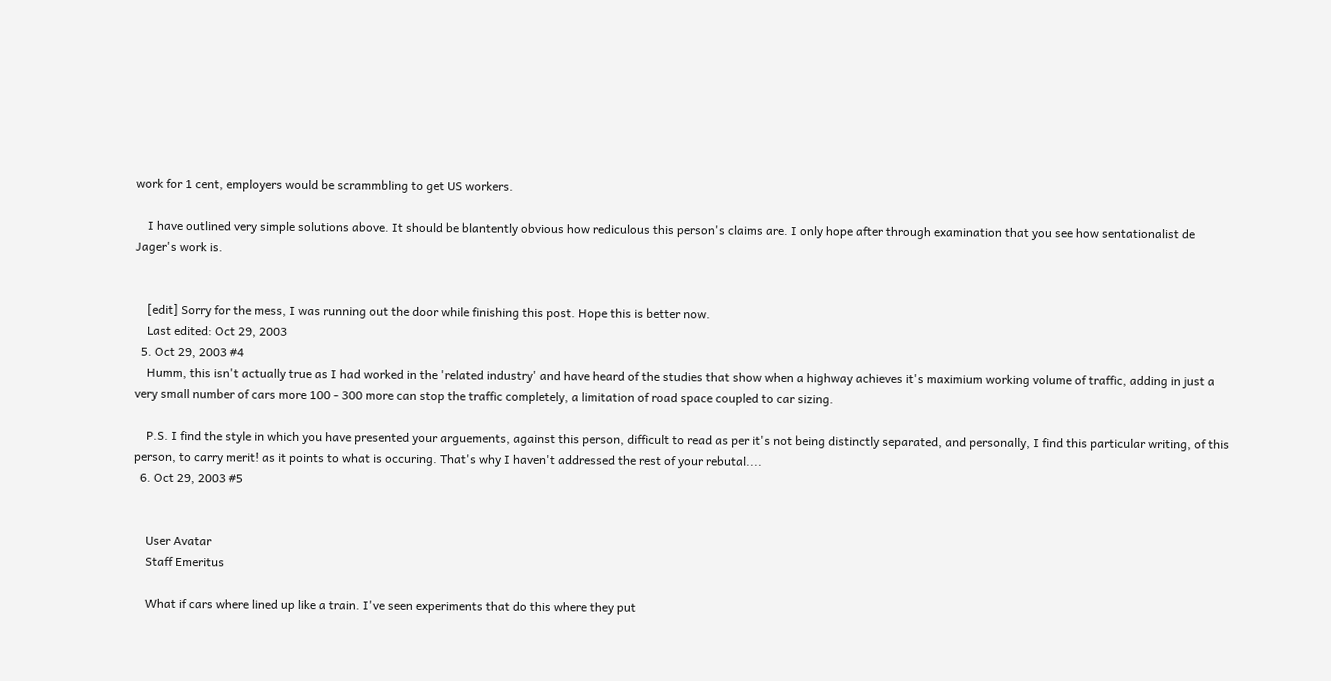work for 1 cent, employers would be scrammbling to get US workers.

    I have outlined very simple solutions above. It should be blantently obvious how rediculous this person's claims are. I only hope after through examination that you see how sentationalist de Jager's work is.


    [edit] Sorry for the mess, I was running out the door while finishing this post. Hope this is better now.
    Last edited: Oct 29, 2003
  5. Oct 29, 2003 #4
    Humm, this isn't actually true as I had worked in the 'related industry' and have heard of the studies that show when a highway achieves it's maximium working volume of traffic, adding in just a very small number of cars more 100 - 300 more can stop the traffic completely, a limitation of road space coupled to car sizing.

    P.S. I find the style in which you have presented your arguements, against this person, difficult to read as per it's not being distinctly separated, and personally, I find this particular writing, of this person, to carry merit! as it points to what is occuring. That's why I haven't addressed the rest of your rebutal....
  6. Oct 29, 2003 #5


    User Avatar
    Staff Emeritus

    What if cars where lined up like a train. I've seen experiments that do this where they put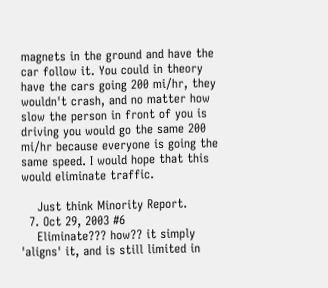magnets in the ground and have the car follow it. You could in theory have the cars going 200 mi/hr, they wouldn't crash, and no matter how slow the person in front of you is driving you would go the same 200 mi/hr because everyone is going the same speed. I would hope that this would eliminate traffic.

    Just think Minority Report.
  7. Oct 29, 2003 #6
    Eliminate??? how?? it simply 'aligns' it, and is still limited in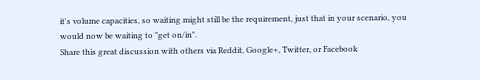it's volume capacities, so waiting might still be the requirement, just that in your scenario, you would now be waiting to "get on/in".
Share this great discussion with others via Reddit, Google+, Twitter, or Facebook